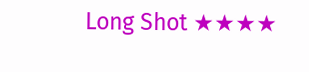Long Shot ★★★★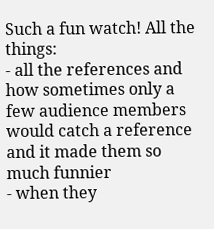Such a fun watch! All the things:
- all the references and how sometimes only a few audience members would catch a reference and it made them so much funnier
- when they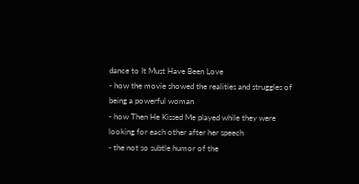dance to It Must Have Been Love
- how the movie showed the realities and struggles of being a powerful woman
- how Then He Kissed Me played while they were looking for each other after her speech
- the not so subtle humor of the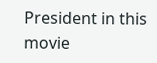President in this movie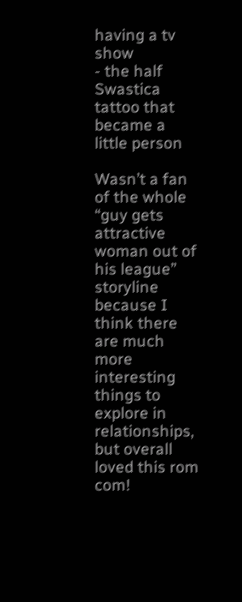having a tv show
- the half Swastica tattoo that became a little person

Wasn’t a fan of the whole “guy gets attractive woman out of his league” storyline because I think there are much more interesting things to explore in relationships, but overall loved this rom com!